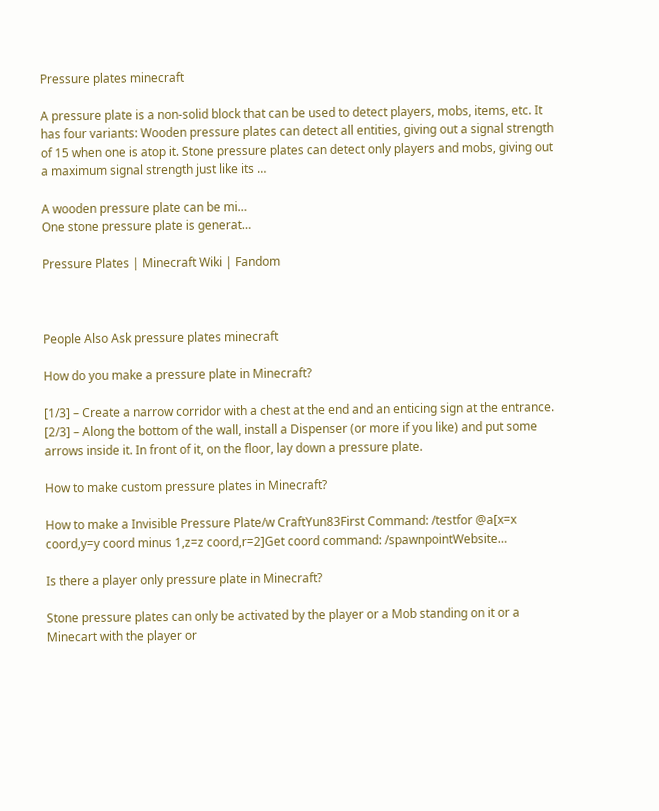Pressure plates minecraft

A pressure plate is a non-solid block that can be used to detect players, mobs, items, etc. It has four variants: Wooden pressure plates can detect all entities, giving out a signal strength of 15 when one is atop it. Stone pressure plates can detect only players and mobs, giving out a maximum signal strength just like its …

A wooden pressure plate can be mi…
One stone pressure plate is generat…

Pressure Plates | Minecraft Wiki | Fandom



People Also Ask pressure plates minecraft

How do you make a pressure plate in Minecraft?

[1/3] – Create a narrow corridor with a chest at the end and an enticing sign at the entrance. [2/3] – Along the bottom of the wall, install a Dispenser (or more if you like) and put some arrows inside it. In front of it, on the floor, lay down a pressure plate.

How to make custom pressure plates in Minecraft?

How to make a Invisible Pressure Plate/w CraftYun83First Command: /testfor @a[x=x coord,y=y coord minus 1,z=z coord,r=2]Get coord command: /spawnpointWebsite…

Is there a player only pressure plate in Minecraft?

Stone pressure plates can only be activated by the player or a Mob standing on it or a Minecart with the player or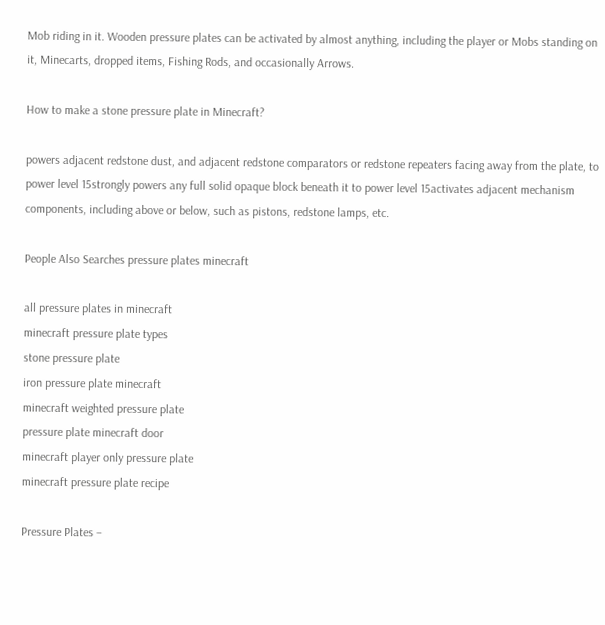Mob riding in it. Wooden pressure plates can be activated by almost anything, including the player or Mobs standing on it, Minecarts, dropped items, Fishing Rods, and occasionally Arrows.

How to make a stone pressure plate in Minecraft?

powers adjacent redstone dust, and adjacent redstone comparators or redstone repeaters facing away from the plate, to power level 15strongly powers any full solid opaque block beneath it to power level 15activates adjacent mechanism components, including above or below, such as pistons, redstone lamps, etc.

People Also Searches pressure plates minecraft

all pressure plates in minecraft
minecraft pressure plate types
stone pressure plate
iron pressure plate minecraft
minecraft weighted pressure plate
pressure plate minecraft door
minecraft player only pressure plate
minecraft pressure plate recipe

Pressure Plates –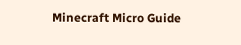Minecraft Micro Guide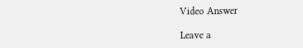Video Answer

Leave a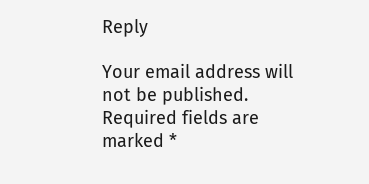Reply

Your email address will not be published. Required fields are marked *